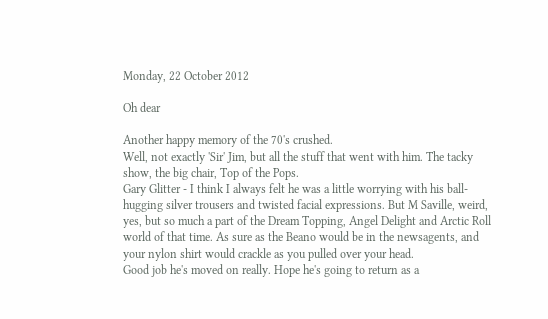Monday, 22 October 2012

Oh dear

Another happy memory of the 70's crushed.
Well, not exactly 'Sir' Jim, but all the stuff that went with him. The tacky show, the big chair, Top of the Pops.
Gary Glitter - I think I always felt he was a little worrying with his ball-hugging silver trousers and twisted facial expressions. But M Saville, weird, yes, but so much a part of the Dream Topping, Angel Delight and Arctic Roll world of that time. As sure as the Beano would be in the newsagents, and your nylon shirt would crackle as you pulled over your head.
Good job he's moved on really. Hope he's going to return as a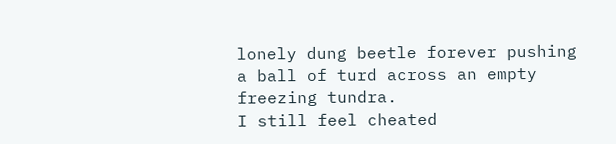lonely dung beetle forever pushing a ball of turd across an empty freezing tundra.
I still feel cheated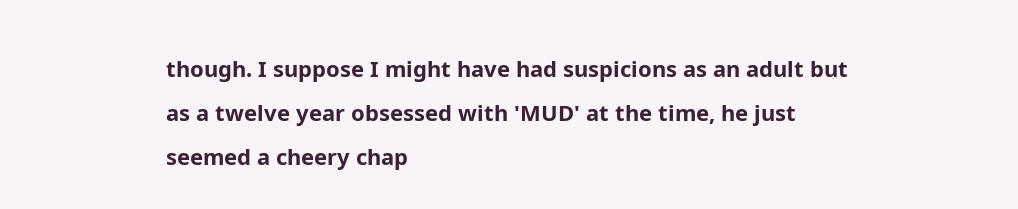though. I suppose I might have had suspicions as an adult but as a twelve year obsessed with 'MUD' at the time, he just seemed a cheery chap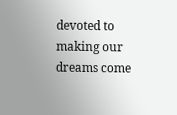devoted to making our dreams come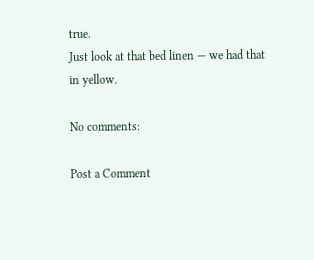true.
Just look at that bed linen — we had that in yellow.

No comments:

Post a Comment